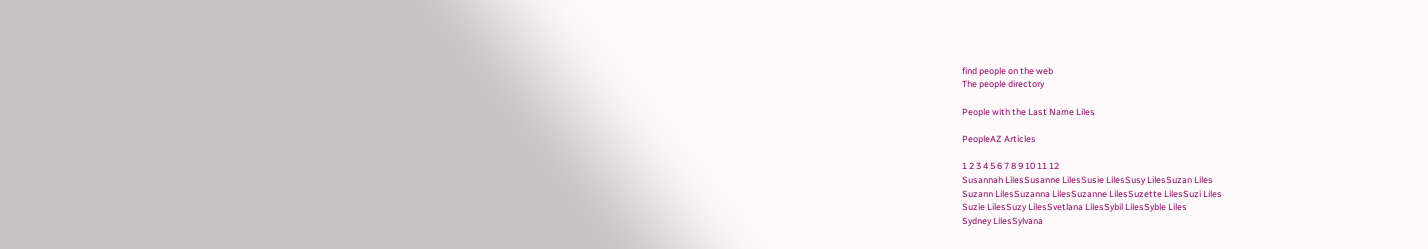find people on the web
The people directory

People with the Last Name Liles

PeopleAZ Articles

1 2 3 4 5 6 7 8 9 10 11 12
Susannah LilesSusanne LilesSusie LilesSusy LilesSuzan Liles
Suzann LilesSuzanna LilesSuzanne LilesSuzette LilesSuzi Liles
Suzie LilesSuzy LilesSvetlana LilesSybil LilesSyble Liles
Sydney LilesSylvana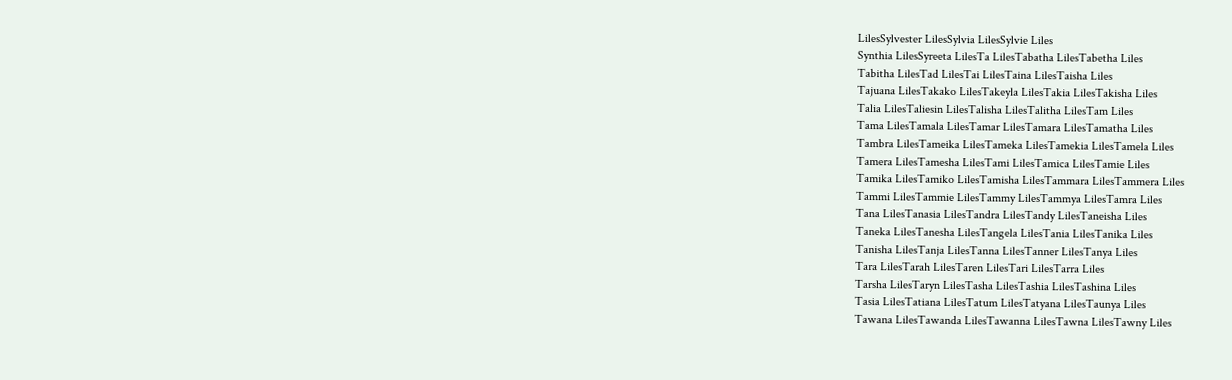LilesSylvester LilesSylvia LilesSylvie Liles
Synthia LilesSyreeta LilesTa LilesTabatha LilesTabetha Liles
Tabitha LilesTad LilesTai LilesTaina LilesTaisha Liles
Tajuana LilesTakako LilesTakeyla LilesTakia LilesTakisha Liles
Talia LilesTaliesin LilesTalisha LilesTalitha LilesTam Liles
Tama LilesTamala LilesTamar LilesTamara LilesTamatha Liles
Tambra LilesTameika LilesTameka LilesTamekia LilesTamela Liles
Tamera LilesTamesha LilesTami LilesTamica LilesTamie Liles
Tamika LilesTamiko LilesTamisha LilesTammara LilesTammera Liles
Tammi LilesTammie LilesTammy LilesTammya LilesTamra Liles
Tana LilesTanasia LilesTandra LilesTandy LilesTaneisha Liles
Taneka LilesTanesha LilesTangela LilesTania LilesTanika Liles
Tanisha LilesTanja LilesTanna LilesTanner LilesTanya Liles
Tara LilesTarah LilesTaren LilesTari LilesTarra Liles
Tarsha LilesTaryn LilesTasha LilesTashia LilesTashina Liles
Tasia LilesTatiana LilesTatum LilesTatyana LilesTaunya Liles
Tawana LilesTawanda LilesTawanna LilesTawna LilesTawny Liles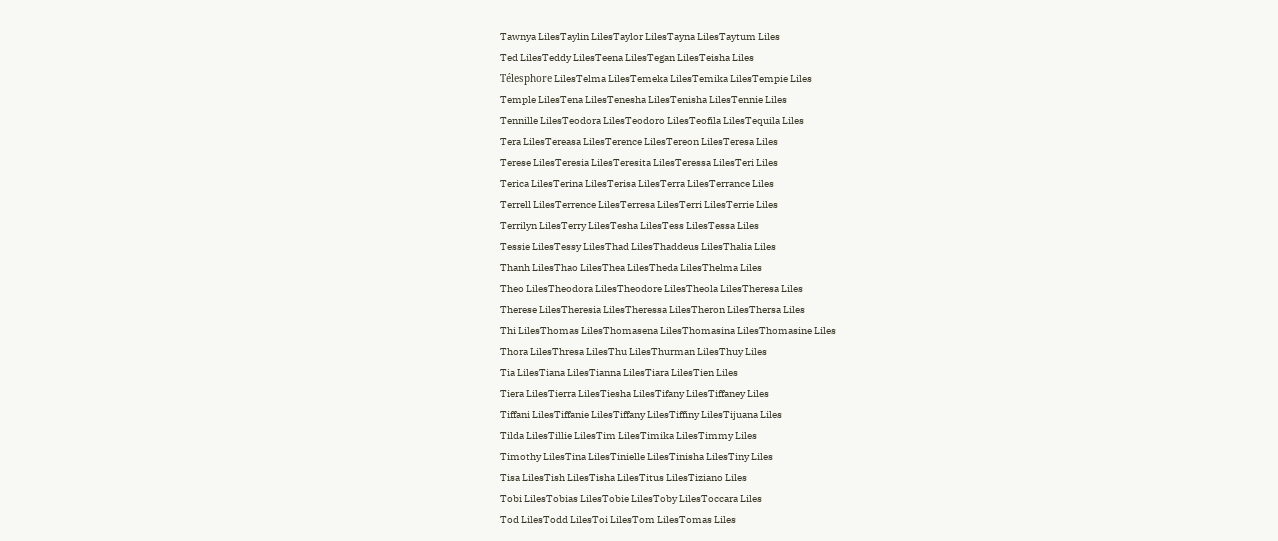Tawnya LilesTaylin LilesTaylor LilesTayna LilesTaytum Liles
Ted LilesTeddy LilesTeena LilesTegan LilesTeisha Liles
Télesphore LilesTelma LilesTemeka LilesTemika LilesTempie Liles
Temple LilesTena LilesTenesha LilesTenisha LilesTennie Liles
Tennille LilesTeodora LilesTeodoro LilesTeofila LilesTequila Liles
Tera LilesTereasa LilesTerence LilesTereon LilesTeresa Liles
Terese LilesTeresia LilesTeresita LilesTeressa LilesTeri Liles
Terica LilesTerina LilesTerisa LilesTerra LilesTerrance Liles
Terrell LilesTerrence LilesTerresa LilesTerri LilesTerrie Liles
Terrilyn LilesTerry LilesTesha LilesTess LilesTessa Liles
Tessie LilesTessy LilesThad LilesThaddeus LilesThalia Liles
Thanh LilesThao LilesThea LilesTheda LilesThelma Liles
Theo LilesTheodora LilesTheodore LilesTheola LilesTheresa Liles
Therese LilesTheresia LilesTheressa LilesTheron LilesThersa Liles
Thi LilesThomas LilesThomasena LilesThomasina LilesThomasine Liles
Thora LilesThresa LilesThu LilesThurman LilesThuy Liles
Tia LilesTiana LilesTianna LilesTiara LilesTien Liles
Tiera LilesTierra LilesTiesha LilesTifany LilesTiffaney Liles
Tiffani LilesTiffanie LilesTiffany LilesTiffiny LilesTijuana Liles
Tilda LilesTillie LilesTim LilesTimika LilesTimmy Liles
Timothy LilesTina LilesTinielle LilesTinisha LilesTiny Liles
Tisa LilesTish LilesTisha LilesTitus LilesTiziano Liles
Tobi LilesTobias LilesTobie LilesToby LilesToccara Liles
Tod LilesTodd LilesToi LilesTom LilesTomas Liles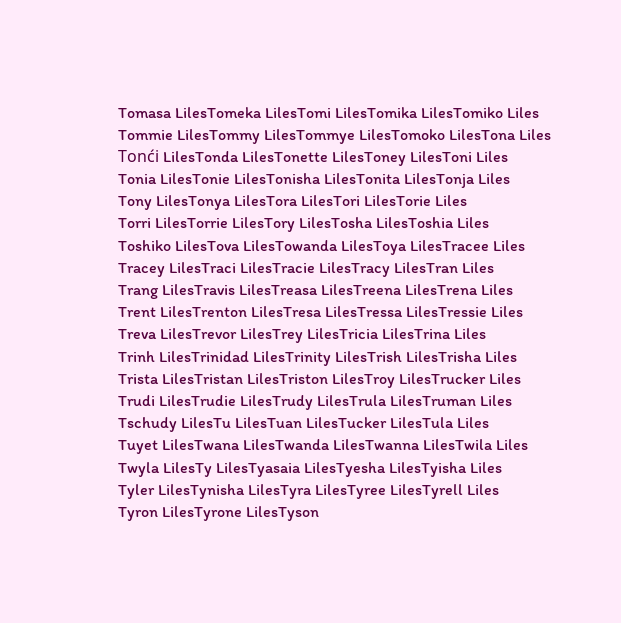Tomasa LilesTomeka LilesTomi LilesTomika LilesTomiko Liles
Tommie LilesTommy LilesTommye LilesTomoko LilesTona Liles
Tonći LilesTonda LilesTonette LilesToney LilesToni Liles
Tonia LilesTonie LilesTonisha LilesTonita LilesTonja Liles
Tony LilesTonya LilesTora LilesTori LilesTorie Liles
Torri LilesTorrie LilesTory LilesTosha LilesToshia Liles
Toshiko LilesTova LilesTowanda LilesToya LilesTracee Liles
Tracey LilesTraci LilesTracie LilesTracy LilesTran Liles
Trang LilesTravis LilesTreasa LilesTreena LilesTrena Liles
Trent LilesTrenton LilesTresa LilesTressa LilesTressie Liles
Treva LilesTrevor LilesTrey LilesTricia LilesTrina Liles
Trinh LilesTrinidad LilesTrinity LilesTrish LilesTrisha Liles
Trista LilesTristan LilesTriston LilesTroy LilesTrucker Liles
Trudi LilesTrudie LilesTrudy LilesTrula LilesTruman Liles
Tschudy LilesTu LilesTuan LilesTucker LilesTula Liles
Tuyet LilesTwana LilesTwanda LilesTwanna LilesTwila Liles
Twyla LilesTy LilesTyasaia LilesTyesha LilesTyisha Liles
Tyler LilesTynisha LilesTyra LilesTyree LilesTyrell Liles
Tyron LilesTyrone LilesTyson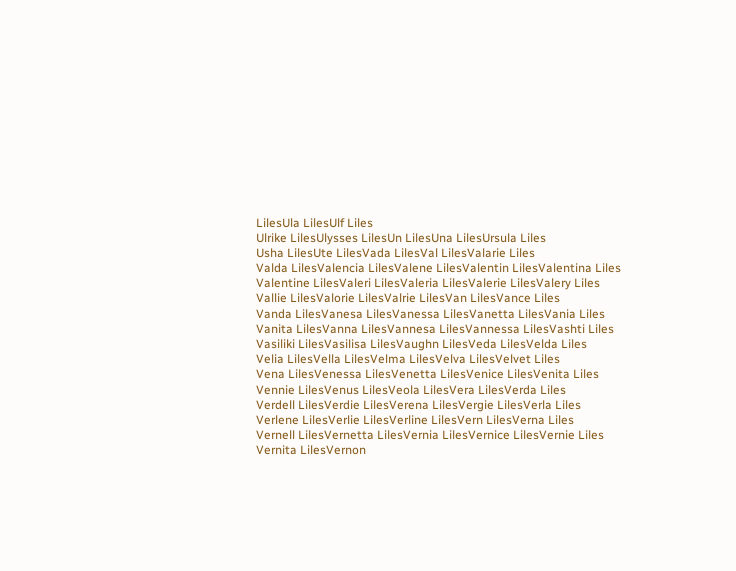LilesUla LilesUlf Liles
Ulrike LilesUlysses LilesUn LilesUna LilesUrsula Liles
Usha LilesUte LilesVada LilesVal LilesValarie Liles
Valda LilesValencia LilesValene LilesValentin LilesValentina Liles
Valentine LilesValeri LilesValeria LilesValerie LilesValery Liles
Vallie LilesValorie LilesValrie LilesVan LilesVance Liles
Vanda LilesVanesa LilesVanessa LilesVanetta LilesVania Liles
Vanita LilesVanna LilesVannesa LilesVannessa LilesVashti Liles
Vasiliki LilesVasilisa LilesVaughn LilesVeda LilesVelda Liles
Velia LilesVella LilesVelma LilesVelva LilesVelvet Liles
Vena LilesVenessa LilesVenetta LilesVenice LilesVenita Liles
Vennie LilesVenus LilesVeola LilesVera LilesVerda Liles
Verdell LilesVerdie LilesVerena LilesVergie LilesVerla Liles
Verlene LilesVerlie LilesVerline LilesVern LilesVerna Liles
Vernell LilesVernetta LilesVernia LilesVernice LilesVernie Liles
Vernita LilesVernon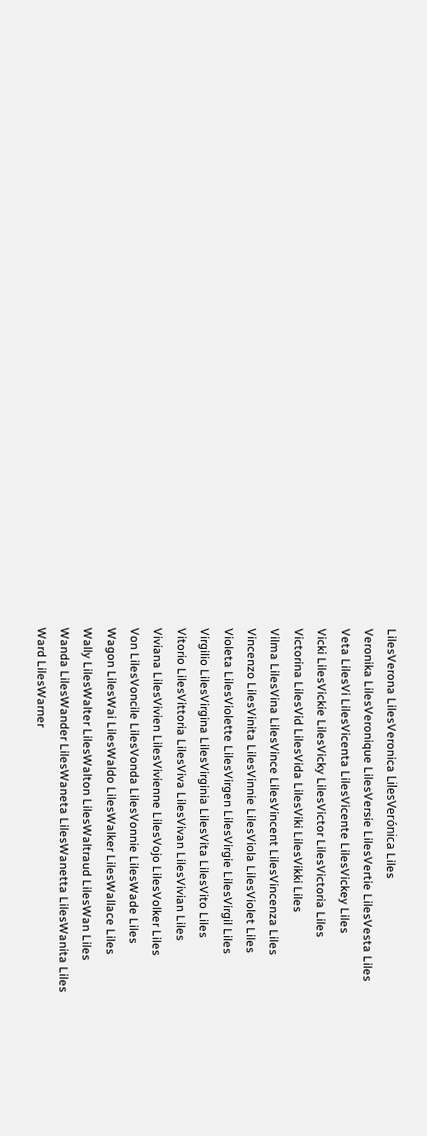LilesVerona LilesVeronica LilesVerónica Liles
Veronika LilesVeronique LilesVersie LilesVertie LilesVesta Liles
Veta LilesVi LilesVicenta LilesVicente LilesVickey Liles
Vicki LilesVickie LilesVicky LilesVictor LilesVictoria Liles
Victorina LilesVid LilesVida LilesViki LilesVikki Liles
Vilma LilesVina LilesVince LilesVincent LilesVincenza Liles
Vincenzo LilesVinita LilesVinnie LilesViola LilesViolet Liles
Violeta LilesViolette LilesVirgen LilesVirgie LilesVirgil Liles
Virgilio LilesVirgina LilesVirginia LilesVita LilesVito Liles
Vitorio LilesVittoria LilesViva LilesVivan LilesVivian Liles
Viviana LilesVivien LilesVivienne LilesVojo LilesVolker Liles
Von LilesVoncile LilesVonda LilesVonnie LilesWade Liles
Wagon LilesWai LilesWaldo LilesWalker LilesWallace Liles
Wally LilesWalter LilesWalton LilesWaltraud LilesWan Liles
Wanda LilesWander LilesWaneta LilesWanetta LilesWanita Liles
Ward LilesWarner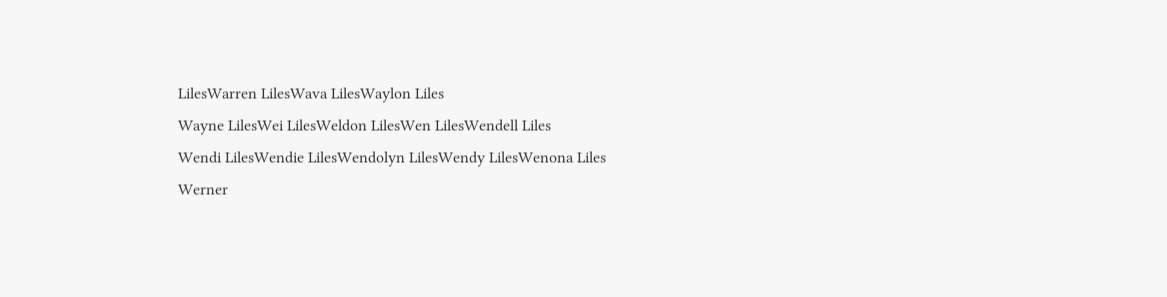LilesWarren LilesWava LilesWaylon Liles
Wayne LilesWei LilesWeldon LilesWen LilesWendell Liles
Wendi LilesWendie LilesWendolyn LilesWendy LilesWenona Liles
Werner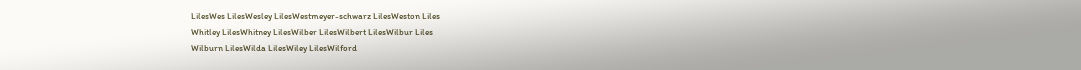LilesWes LilesWesley LilesWestmeyer-schwarz LilesWeston Liles
Whitley LilesWhitney LilesWilber LilesWilbert LilesWilbur Liles
Wilburn LilesWilda LilesWiley LilesWilford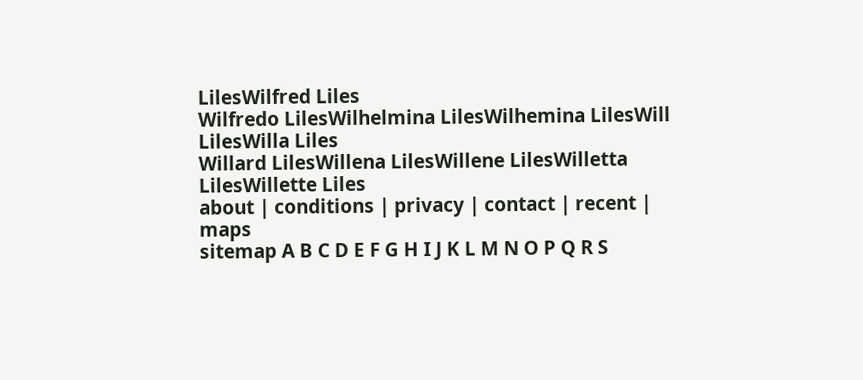LilesWilfred Liles
Wilfredo LilesWilhelmina LilesWilhemina LilesWill LilesWilla Liles
Willard LilesWillena LilesWillene LilesWilletta LilesWillette Liles
about | conditions | privacy | contact | recent | maps
sitemap A B C D E F G H I J K L M N O P Q R S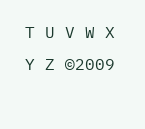T U V W X Y Z ©2009